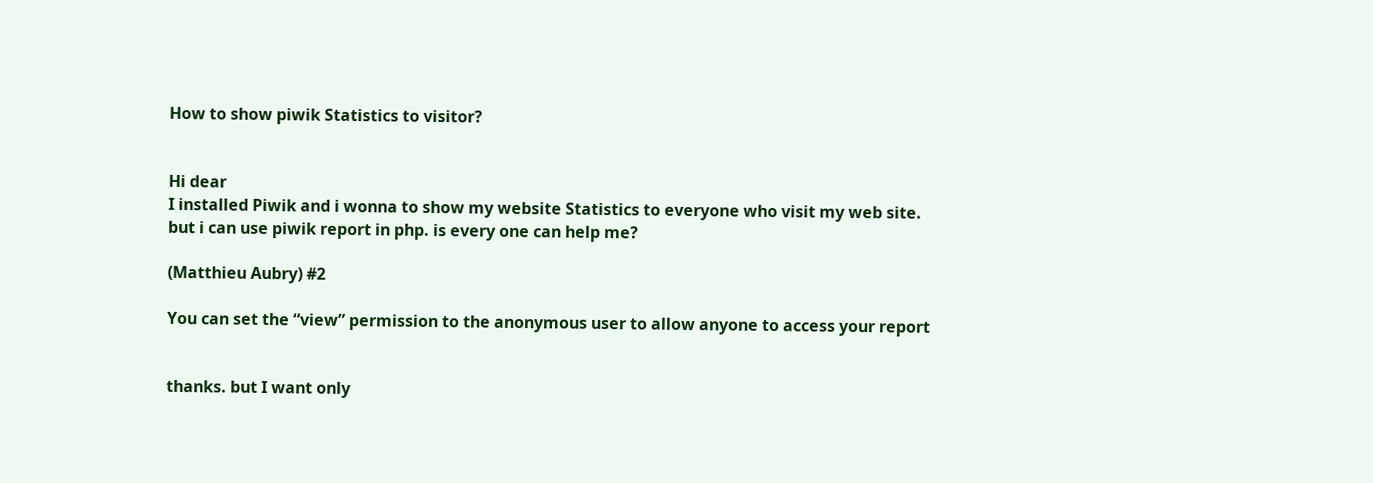How to show piwik Statistics to visitor?


Hi dear
I installed Piwik and i wonna to show my website Statistics to everyone who visit my web site.
but i can use piwik report in php. is every one can help me?

(Matthieu Aubry) #2

You can set the “view” permission to the anonymous user to allow anyone to access your report


thanks. but I want only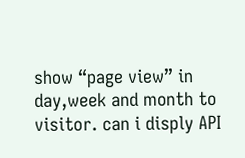show “page view” in day,week and month to visitor. can i disply API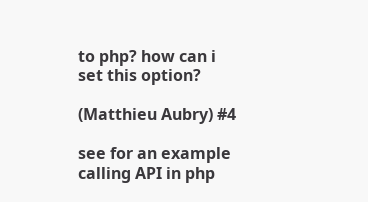to php? how can i set this option?

(Matthieu Aubry) #4

see for an example calling API in php